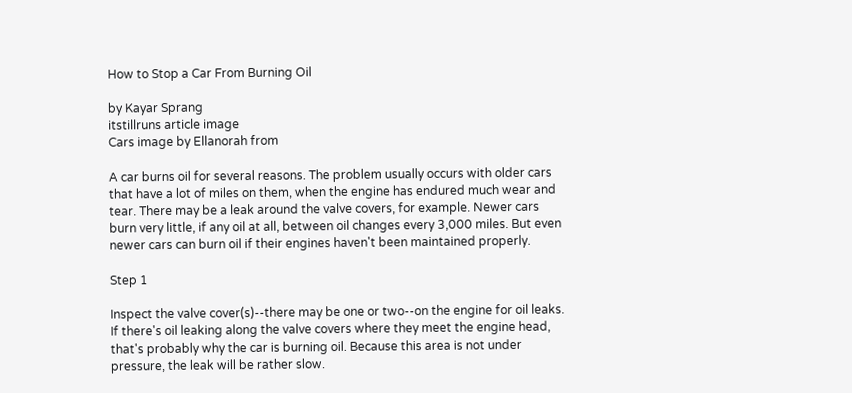How to Stop a Car From Burning Oil

by Kayar Sprang
itstillruns article image
Cars image by Ellanorah from

A car burns oil for several reasons. The problem usually occurs with older cars that have a lot of miles on them, when the engine has endured much wear and tear. There may be a leak around the valve covers, for example. Newer cars burn very little, if any oil at all, between oil changes every 3,000 miles. But even newer cars can burn oil if their engines haven't been maintained properly.

Step 1

Inspect the valve cover(s)--there may be one or two--on the engine for oil leaks. If there's oil leaking along the valve covers where they meet the engine head, that's probably why the car is burning oil. Because this area is not under pressure, the leak will be rather slow.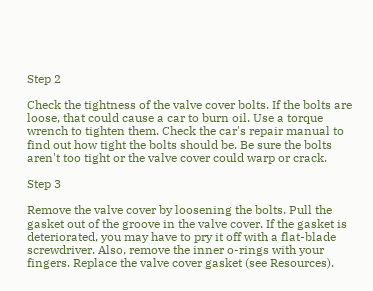Step 2

Check the tightness of the valve cover bolts. If the bolts are loose, that could cause a car to burn oil. Use a torque wrench to tighten them. Check the car's repair manual to find out how tight the bolts should be. Be sure the bolts aren't too tight or the valve cover could warp or crack.

Step 3

Remove the valve cover by loosening the bolts. Pull the gasket out of the groove in the valve cover. If the gasket is deteriorated, you may have to pry it off with a flat-blade screwdriver. Also, remove the inner o-rings with your fingers. Replace the valve cover gasket (see Resources).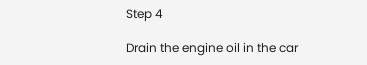Step 4

Drain the engine oil in the car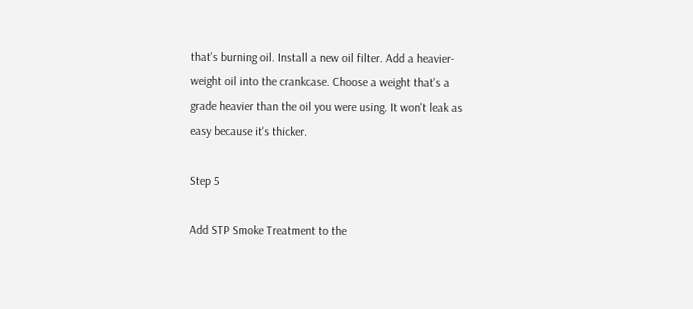that's burning oil. Install a new oil filter. Add a heavier-weight oil into the crankcase. Choose a weight that's a grade heavier than the oil you were using. It won't leak as easy because it's thicker.

Step 5

Add STP Smoke Treatment to the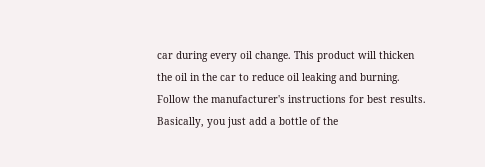car during every oil change. This product will thicken the oil in the car to reduce oil leaking and burning. Follow the manufacturer's instructions for best results. Basically, you just add a bottle of the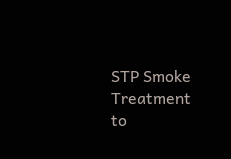STP Smoke Treatment to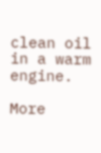clean oil in a warm engine.

More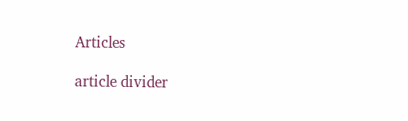Articles

article divider